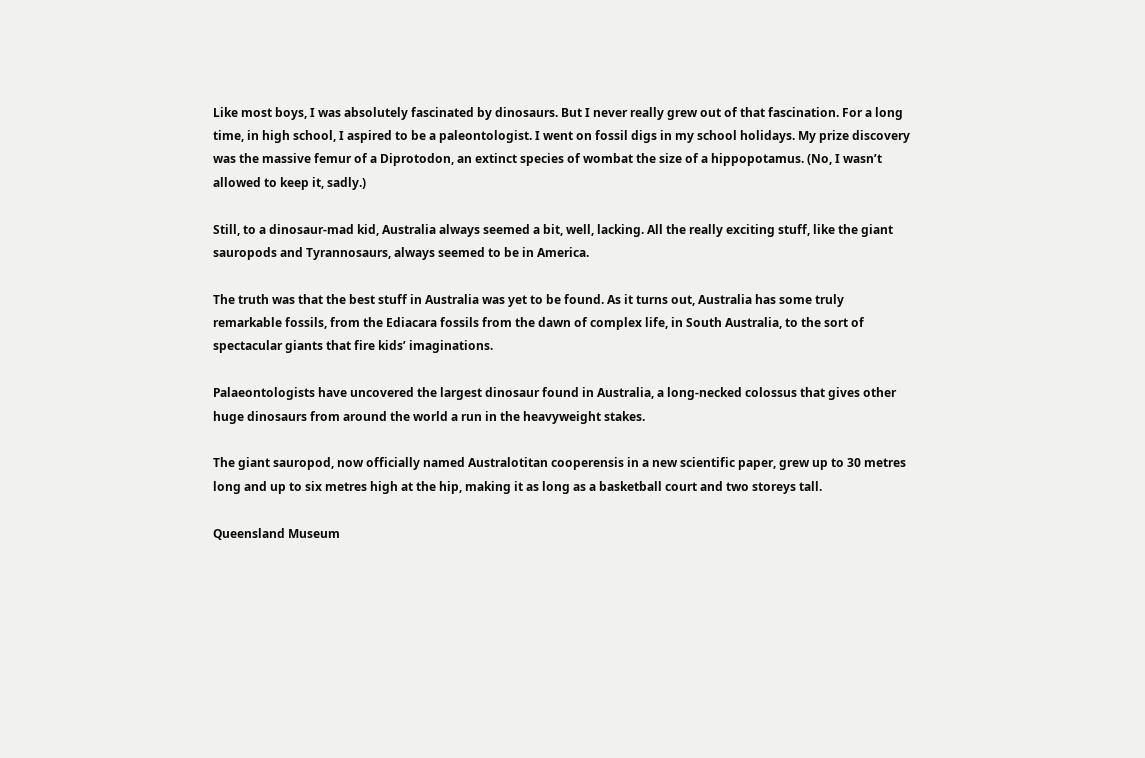Like most boys, I was absolutely fascinated by dinosaurs. But I never really grew out of that fascination. For a long time, in high school, I aspired to be a paleontologist. I went on fossil digs in my school holidays. My prize discovery was the massive femur of a Diprotodon, an extinct species of wombat the size of a hippopotamus. (No, I wasn’t allowed to keep it, sadly.)

Still, to a dinosaur-mad kid, Australia always seemed a bit, well, lacking. All the really exciting stuff, like the giant sauropods and Tyrannosaurs, always seemed to be in America.

The truth was that the best stuff in Australia was yet to be found. As it turns out, Australia has some truly remarkable fossils, from the Ediacara fossils from the dawn of complex life, in South Australia, to the sort of spectacular giants that fire kids’ imaginations.

Palaeontologists have uncovered the largest dinosaur found in Australia, a long-necked colossus that gives other huge dinosaurs from around the world a run in the heavyweight stakes.

The giant sauropod, now officially named Australotitan cooperensis in a new scientific paper, grew up to 30 metres long and up to six metres high at the hip, making it as long as a basketball court and two storeys tall.

Queensland Museum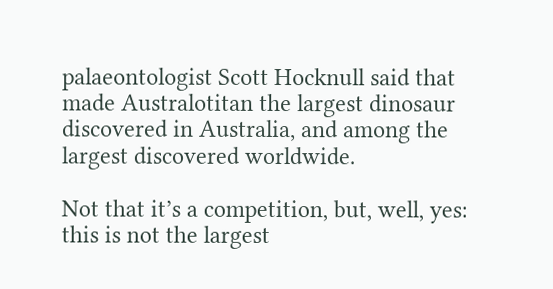palaeontologist Scott Hocknull said that made Australotitan the largest dinosaur discovered in Australia, and among the largest discovered worldwide.

Not that it’s a competition, but, well, yes: this is not the largest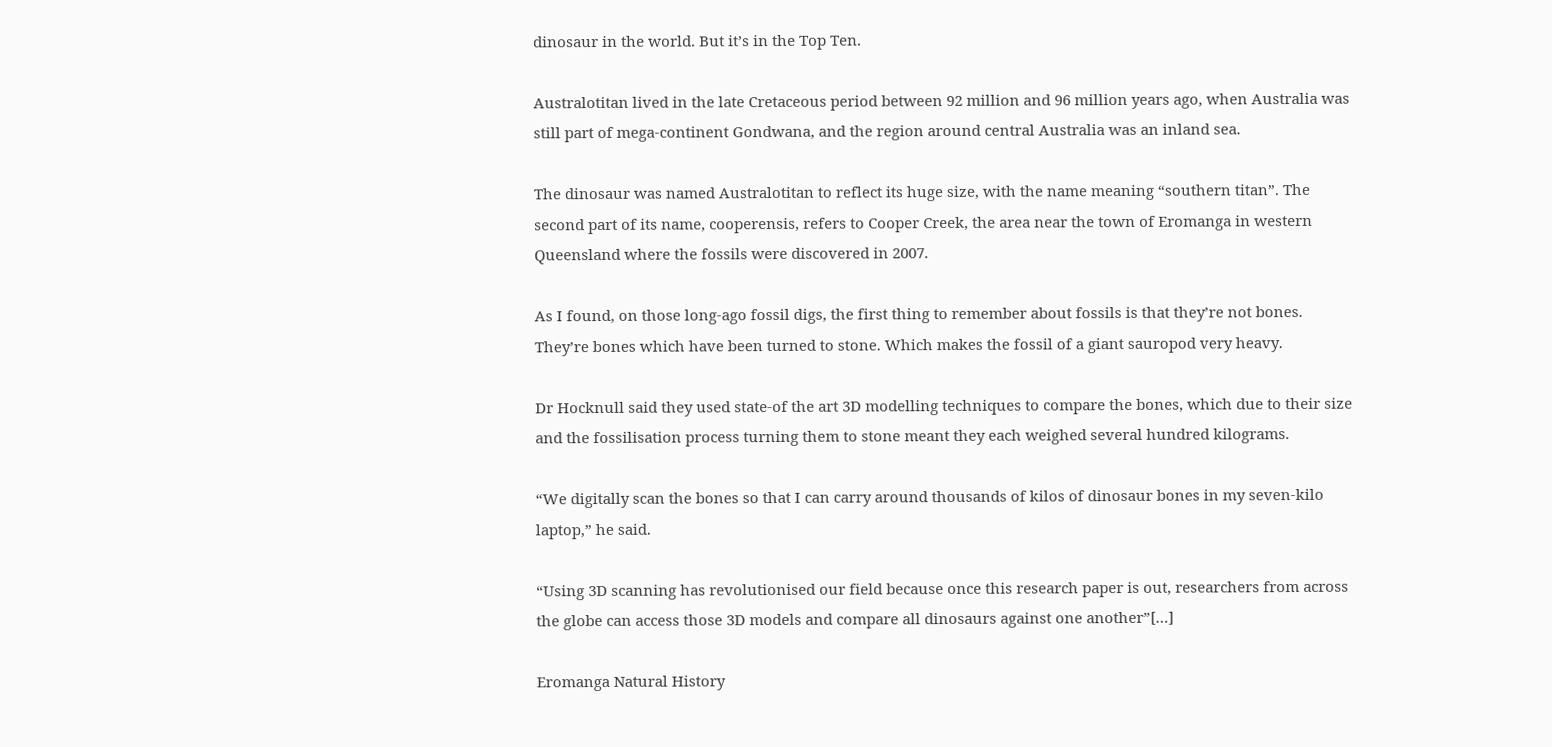dinosaur in the world. But it’s in the Top Ten.

Australotitan lived in the late Cretaceous period between 92 million and 96 million years ago, when Australia was still part of mega-continent Gondwana, and the region around central Australia was an inland sea.

The dinosaur was named Australotitan to reflect its huge size, with the name meaning “southern titan”. The second part of its name, cooperensis, refers to Cooper Creek, the area near the town of Eromanga in western Queensland where the fossils were discovered in 2007.

As I found, on those long-ago fossil digs, the first thing to remember about fossils is that they’re not bones. They’re bones which have been turned to stone. Which makes the fossil of a giant sauropod very heavy.

Dr Hocknull said they used state-of the art 3D modelling techniques to compare the bones, which due to their size and the fossilisation process turning them to stone meant they each weighed several hundred kilograms.

“We digitally scan the bones so that I can carry around thousands of kilos of dinosaur bones in my seven-kilo laptop,” he said.

“Using 3D scanning has revolutionised our field because once this research paper is out, researchers from across the globe can access those 3D models and compare all dinosaurs against one another”[…]

Eromanga Natural History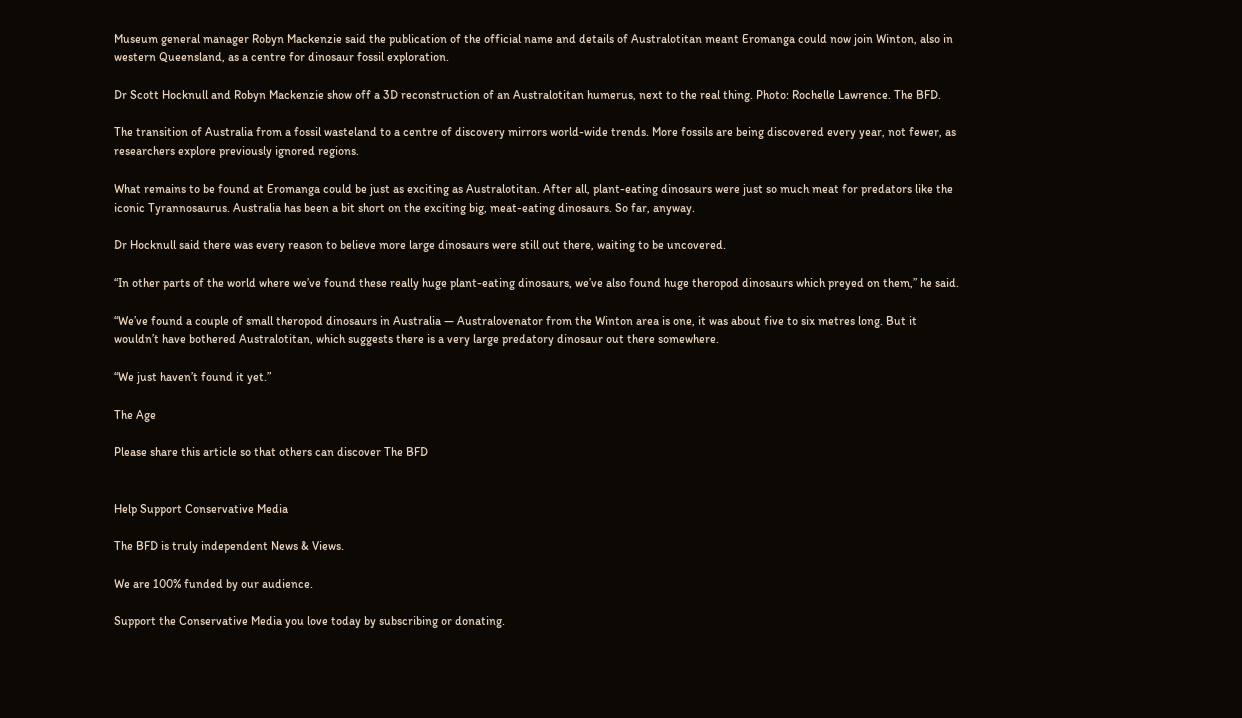Museum general manager Robyn Mackenzie said the publication of the official name and details of Australotitan meant Eromanga could now join Winton, also in western Queensland, as a centre for dinosaur fossil exploration.

Dr Scott Hocknull and Robyn Mackenzie show off a 3D reconstruction of an Australotitan humerus, next to the real thing. Photo: Rochelle Lawrence. The BFD.

The transition of Australia from a fossil wasteland to a centre of discovery mirrors world-wide trends. More fossils are being discovered every year, not fewer, as researchers explore previously ignored regions.

What remains to be found at Eromanga could be just as exciting as Australotitan. After all, plant-eating dinosaurs were just so much meat for predators like the iconic Tyrannosaurus. Australia has been a bit short on the exciting big, meat-eating dinosaurs. So far, anyway.

Dr Hocknull said there was every reason to believe more large dinosaurs were still out there, waiting to be uncovered.

“In other parts of the world where we’ve found these really huge plant-eating dinosaurs, we’ve also found huge theropod dinosaurs which preyed on them,” he said.

“We’ve found a couple of small theropod dinosaurs in Australia — Australovenator from the Winton area is one, it was about five to six metres long. But it wouldn’t have bothered Australotitan, which suggests there is a very large predatory dinosaur out there somewhere.

“We just haven’t found it yet.”

The Age

Please share this article so that others can discover The BFD


Help Support Conservative Media

The BFD is truly independent News & Views.

We are 100% funded by our audience.

Support the Conservative Media you love today by subscribing or donating.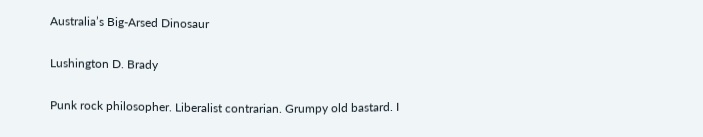Australia’s Big-Arsed Dinosaur

Lushington D. Brady

Punk rock philosopher. Liberalist contrarian. Grumpy old bastard. I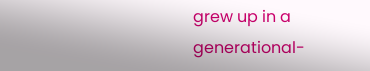grew up in a generational-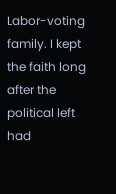Labor-voting family. I kept the faith long after the political left had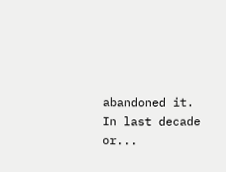abandoned it. In last decade or...